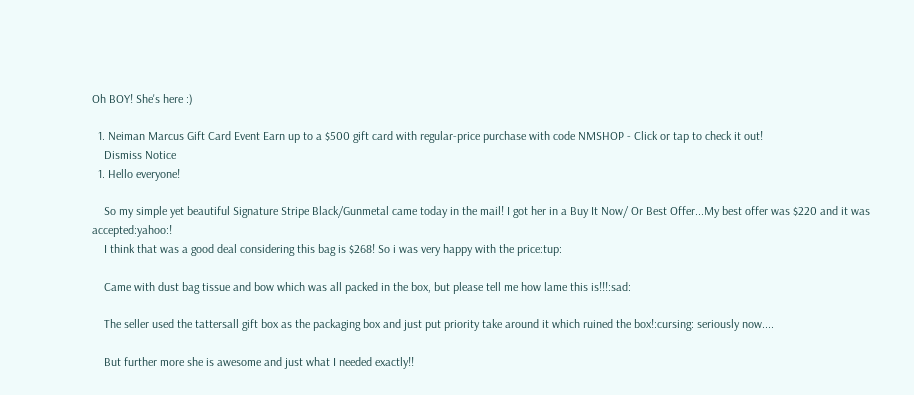Oh BOY! She's here :)

  1. Neiman Marcus Gift Card Event Earn up to a $500 gift card with regular-price purchase with code NMSHOP - Click or tap to check it out!
    Dismiss Notice
  1. Hello everyone!

    So my simple yet beautiful Signature Stripe Black/Gunmetal came today in the mail! I got her in a Buy It Now/ Or Best Offer...My best offer was $220 and it was accepted:yahoo:!
    I think that was a good deal considering this bag is $268! So i was very happy with the price:tup:

    Came with dust bag tissue and bow which was all packed in the box, but please tell me how lame this is!!!:sad:

    The seller used the tattersall gift box as the packaging box and just put priority take around it which ruined the box!:cursing: seriously now....

    But further more she is awesome and just what I needed exactly!!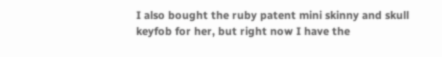I also bought the ruby patent mini skinny and skull keyfob for her, but right now I have the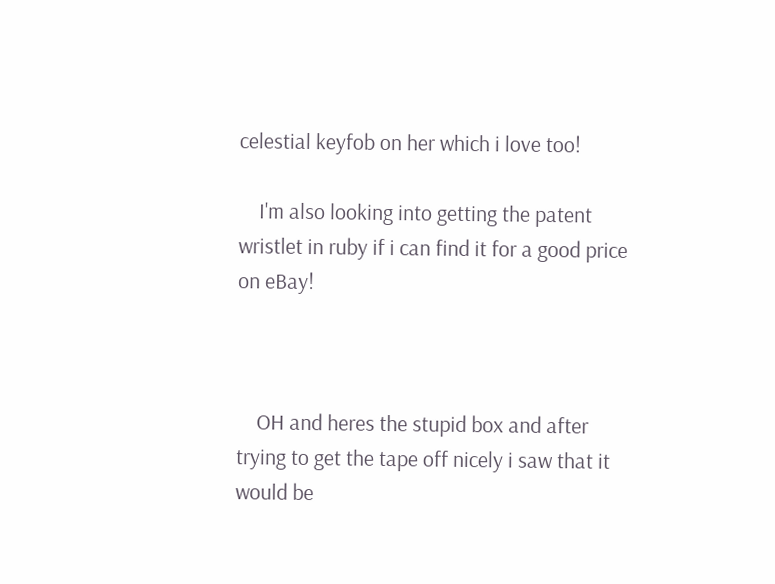celestial keyfob on her which i love too!

    I'm also looking into getting the patent wristlet in ruby if i can find it for a good price on eBay!



    OH and heres the stupid box and after trying to get the tape off nicely i saw that it would be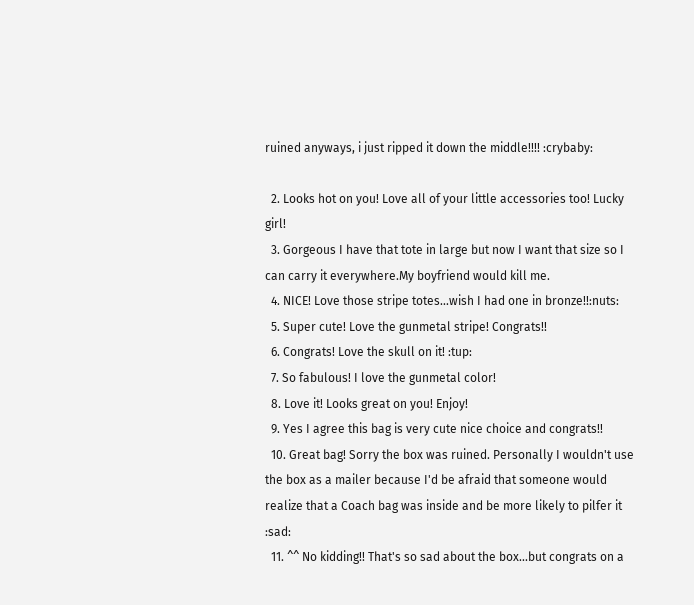ruined anyways, i just ripped it down the middle!!!! :crybaby:

  2. Looks hot on you! Love all of your little accessories too! Lucky girl!
  3. Gorgeous I have that tote in large but now I want that size so I can carry it everywhere.My boyfriend would kill me.
  4. NICE! Love those stripe totes...wish I had one in bronze!!:nuts:
  5. Super cute! Love the gunmetal stripe! Congrats!!
  6. Congrats! Love the skull on it! :tup:
  7. So fabulous! I love the gunmetal color!
  8. Love it! Looks great on you! Enjoy!
  9. Yes I agree this bag is very cute nice choice and congrats!!
  10. Great bag! Sorry the box was ruined. Personally I wouldn't use the box as a mailer because I'd be afraid that someone would realize that a Coach bag was inside and be more likely to pilfer it :sad:
  11. ^^ No kidding!! That's so sad about the box...but congrats on a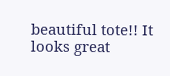beautiful tote!! It looks great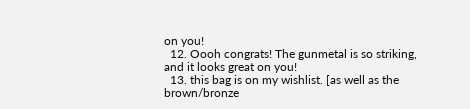on you!
  12. Oooh congrats! The gunmetal is so striking, and it looks great on you!
  13. this bag is on my wishlist. [as well as the brown/bronze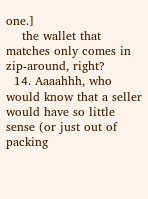one.]
    the wallet that matches only comes in zip-around, right?
  14. Aaaahhh, who would know that a seller would have so little sense (or just out of packing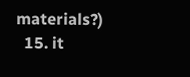materials?)
  15. it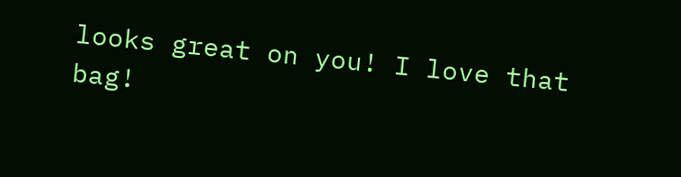looks great on you! I love that bag!